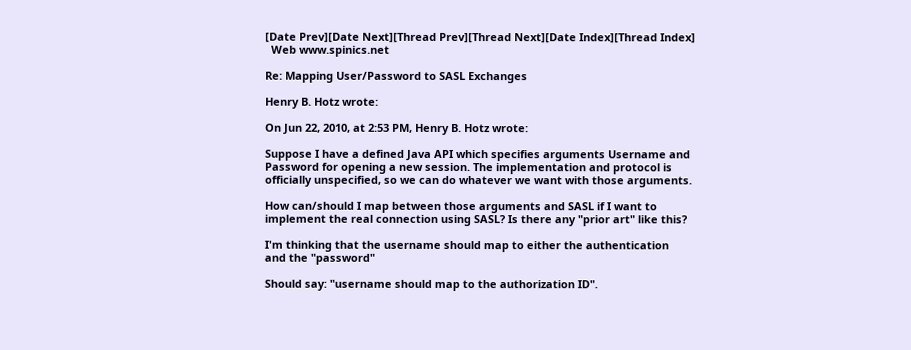[Date Prev][Date Next][Thread Prev][Thread Next][Date Index][Thread Index]
  Web www.spinics.net

Re: Mapping User/Password to SASL Exchanges

Henry B. Hotz wrote:

On Jun 22, 2010, at 2:53 PM, Henry B. Hotz wrote:

Suppose I have a defined Java API which specifies arguments Username and
Password for opening a new session. The implementation and protocol is
officially unspecified, so we can do whatever we want with those arguments.

How can/should I map between those arguments and SASL if I want to
implement the real connection using SASL? Is there any "prior art" like this?

I'm thinking that the username should map to either the authentication
and the "password"

Should say: "username should map to the authorization ID".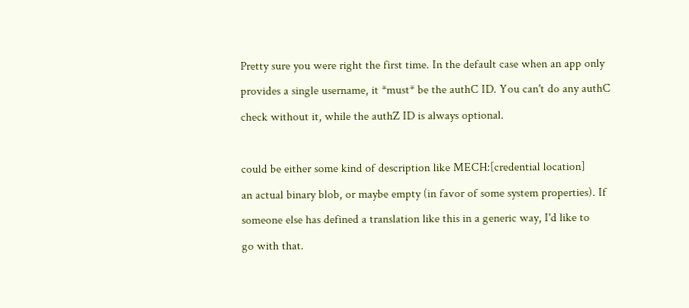Pretty sure you were right the first time. In the default case when an app only provides a single username, it *must* be the authC ID. You can't do any authC check without it, while the authZ ID is always optional.

could be either some kind of description like MECH:[credential location]
an actual binary blob, or maybe empty (in favor of some system properties). If
someone else has defined a translation like this in a generic way, I'd like to
go with that.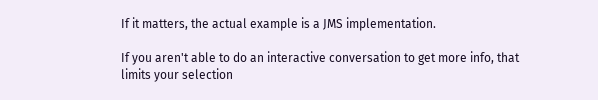If it matters, the actual example is a JMS implementation.

If you aren't able to do an interactive conversation to get more info, that limits your selection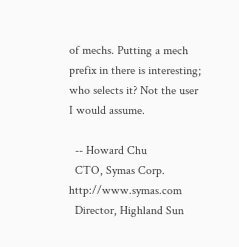of mechs. Putting a mech prefix in there is interesting; who selects it? Not the user I would assume.

  -- Howard Chu
  CTO, Symas Corp.           http://www.symas.com
  Director, Highland Sun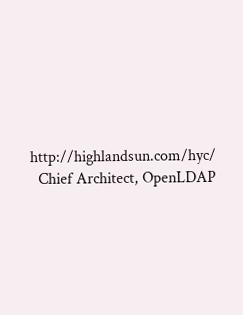http://highlandsun.com/hyc/
  Chief Architect, OpenLDAP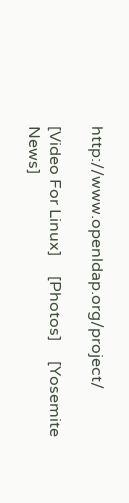http://www.openldap.org/project/

[Video For Linux]     [Photos]     [Yosemite News]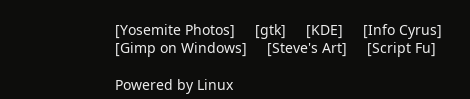[Yosemite Photos]     [gtk]     [KDE]     [Info Cyrus]     [Gimp on Windows]     [Steve's Art]     [Script Fu]

Powered by Linux